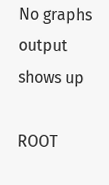No graphs output shows up

ROOT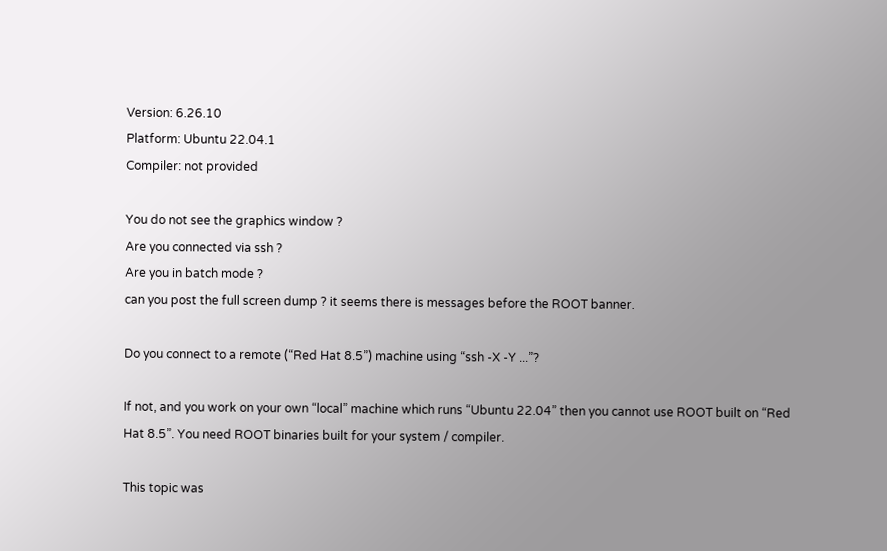Version: 6.26.10
Platform: Ubuntu 22.04.1
Compiler: not provided

You do not see the graphics window ?
Are you connected via ssh ?
Are you in batch mode ?
can you post the full screen dump ? it seems there is messages before the ROOT banner.

Do you connect to a remote (“Red Hat 8.5”) machine using “ssh -X -Y ...”?

If not, and you work on your own “local” machine which runs “Ubuntu 22.04” then you cannot use ROOT built on “Red Hat 8.5”. You need ROOT binaries built for your system / compiler.

This topic was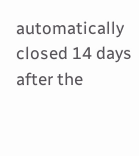automatically closed 14 days after the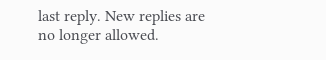last reply. New replies are no longer allowed.